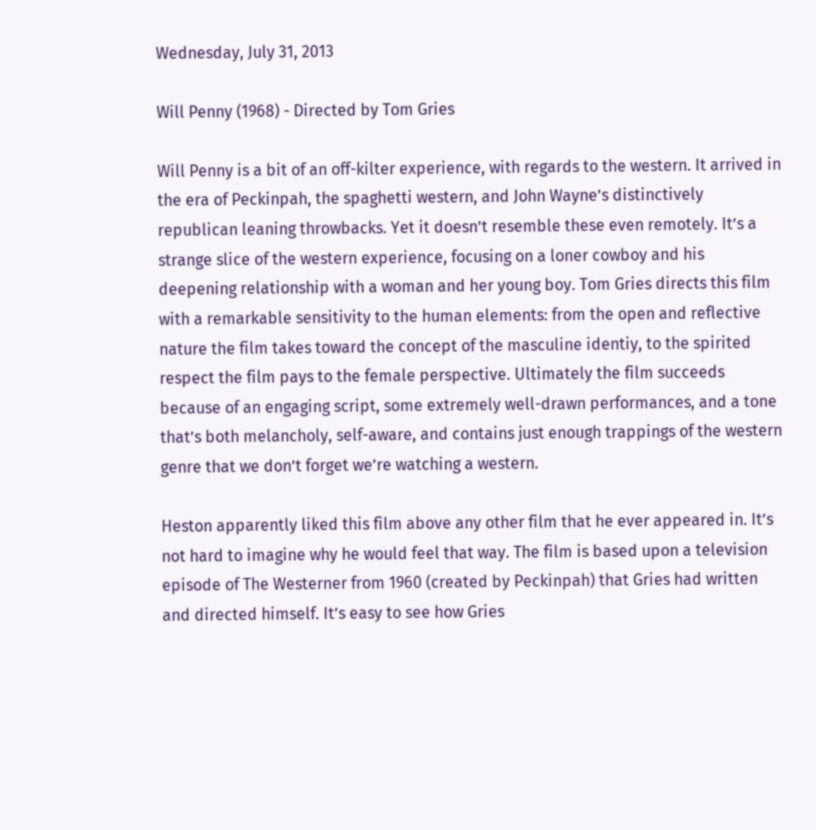Wednesday, July 31, 2013

Will Penny (1968) - Directed by Tom Gries

Will Penny is a bit of an off-kilter experience, with regards to the western. It arrived in the era of Peckinpah, the spaghetti western, and John Wayne’s distinctively republican leaning throwbacks. Yet it doesn’t resemble these even remotely. It’s a strange slice of the western experience, focusing on a loner cowboy and his deepening relationship with a woman and her young boy. Tom Gries directs this film with a remarkable sensitivity to the human elements: from the open and reflective nature the film takes toward the concept of the masculine identiy, to the spirited respect the film pays to the female perspective. Ultimately the film succeeds because of an engaging script, some extremely well-drawn performances, and a tone that’s both melancholy, self-aware, and contains just enough trappings of the western genre that we don’t forget we’re watching a western.

Heston apparently liked this film above any other film that he ever appeared in. It’s not hard to imagine why he would feel that way. The film is based upon a television episode of The Westerner from 1960 (created by Peckinpah) that Gries had written and directed himself. It’s easy to see how Gries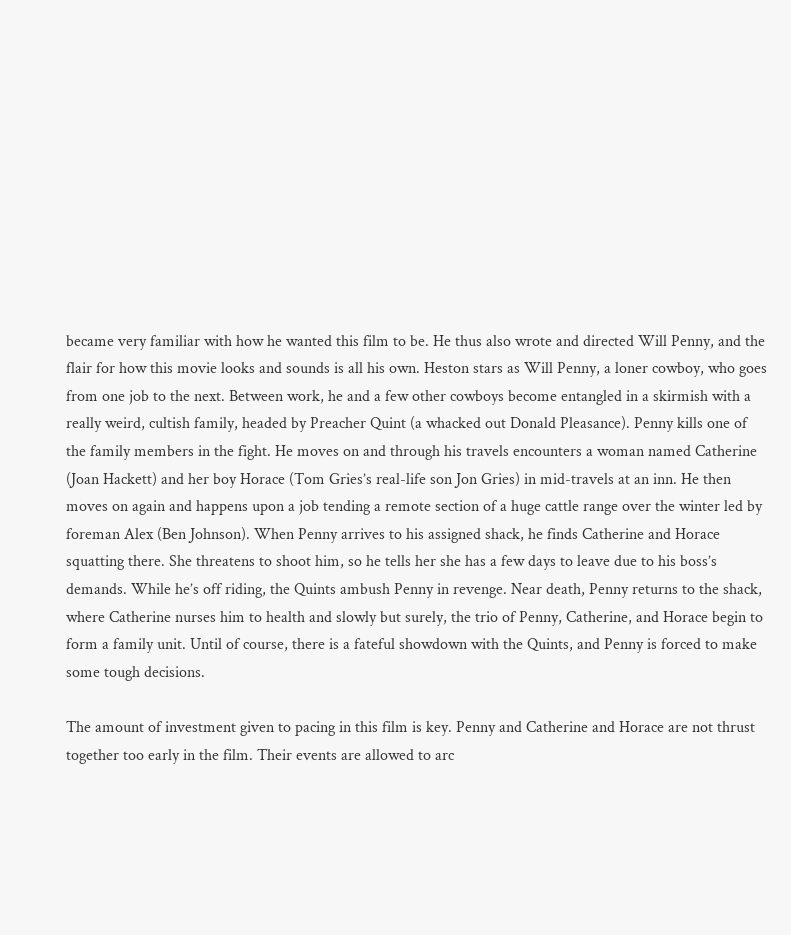became very familiar with how he wanted this film to be. He thus also wrote and directed Will Penny, and the flair for how this movie looks and sounds is all his own. Heston stars as Will Penny, a loner cowboy, who goes from one job to the next. Between work, he and a few other cowboys become entangled in a skirmish with a really weird, cultish family, headed by Preacher Quint (a whacked out Donald Pleasance). Penny kills one of the family members in the fight. He moves on and through his travels encounters a woman named Catherine (Joan Hackett) and her boy Horace (Tom Gries’s real-life son Jon Gries) in mid-travels at an inn. He then moves on again and happens upon a job tending a remote section of a huge cattle range over the winter led by foreman Alex (Ben Johnson). When Penny arrives to his assigned shack, he finds Catherine and Horace squatting there. She threatens to shoot him, so he tells her she has a few days to leave due to his boss’s demands. While he’s off riding, the Quints ambush Penny in revenge. Near death, Penny returns to the shack, where Catherine nurses him to health and slowly but surely, the trio of Penny, Catherine, and Horace begin to form a family unit. Until of course, there is a fateful showdown with the Quints, and Penny is forced to make some tough decisions.

The amount of investment given to pacing in this film is key. Penny and Catherine and Horace are not thrust together too early in the film. Their events are allowed to arc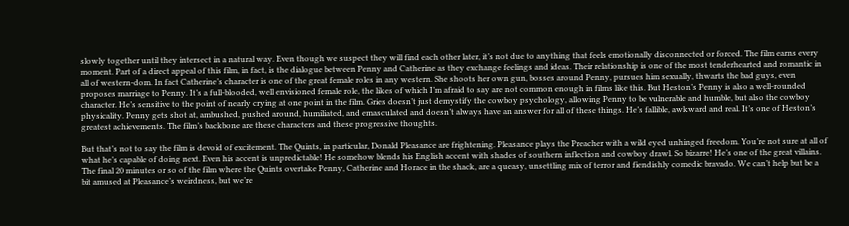slowly together until they intersect in a natural way. Even though we suspect they will find each other later, it’s not due to anything that feels emotionally disconnected or forced. The film earns every moment. Part of a direct appeal of this film, in fact, is the dialogue between Penny and Catherine as they exchange feelings and ideas. Their relationship is one of the most tenderhearted and romantic in all of western-dom. In fact Catherine’s character is one of the great female roles in any western. She shoots her own gun, bosses around Penny, pursues him sexually, thwarts the bad guys, even proposes marriage to Penny. It’s a full-blooded, well envisioned female role, the likes of which I’m afraid to say are not common enough in films like this. But Heston’s Penny is also a well-rounded character. He’s sensitive to the point of nearly crying at one point in the film. Gries doesn’t just demystify the cowboy psychology, allowing Penny to be vulnerable and humble, but also the cowboy physicality. Penny gets shot at, ambushed, pushed around, humiliated, and emasculated and doesn’t always have an answer for all of these things. He’s fallible, awkward and real. It’s one of Heston’s greatest achievements. The film’s backbone are these characters and these progressive thoughts.

But that’s not to say the film is devoid of excitement. The Quints, in particular, Donald Pleasance are frightening. Pleasance plays the Preacher with a wild eyed unhinged freedom. You’re not sure at all of what he’s capable of doing next. Even his accent is unpredictable! He somehow blends his English accent with shades of southern inflection and cowboy drawl. So bizarre! He’s one of the great villains. The final 20 minutes or so of the film where the Quints overtake Penny, Catherine and Horace in the shack, are a queasy, unsettling mix of terror and fiendishly comedic bravado. We can’t help but be a bit amused at Pleasance’s weirdness, but we’re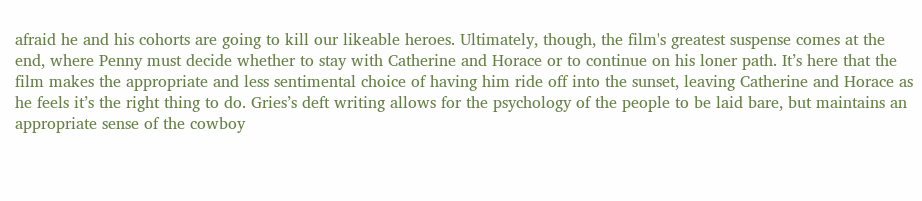afraid he and his cohorts are going to kill our likeable heroes. Ultimately, though, the film's greatest suspense comes at the end, where Penny must decide whether to stay with Catherine and Horace or to continue on his loner path. It’s here that the film makes the appropriate and less sentimental choice of having him ride off into the sunset, leaving Catherine and Horace as he feels it’s the right thing to do. Gries’s deft writing allows for the psychology of the people to be laid bare, but maintains an appropriate sense of the cowboy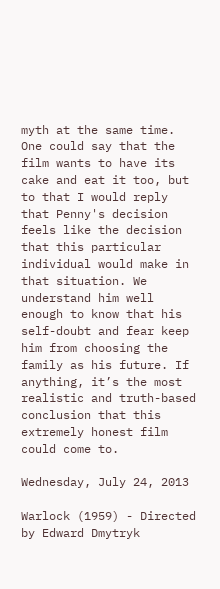myth at the same time. One could say that the film wants to have its cake and eat it too, but to that I would reply that Penny's decision feels like the decision that this particular individual would make in that situation. We understand him well enough to know that his self-doubt and fear keep him from choosing the family as his future. If anything, it’s the most realistic and truth-based conclusion that this extremely honest film could come to.

Wednesday, July 24, 2013

Warlock (1959) - Directed by Edward Dmytryk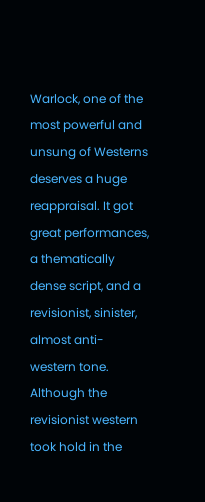Warlock, one of the most powerful and unsung of Westerns deserves a huge reappraisal. It got great performances, a thematically dense script, and a revisionist, sinister, almost anti-western tone. Although the revisionist western took hold in the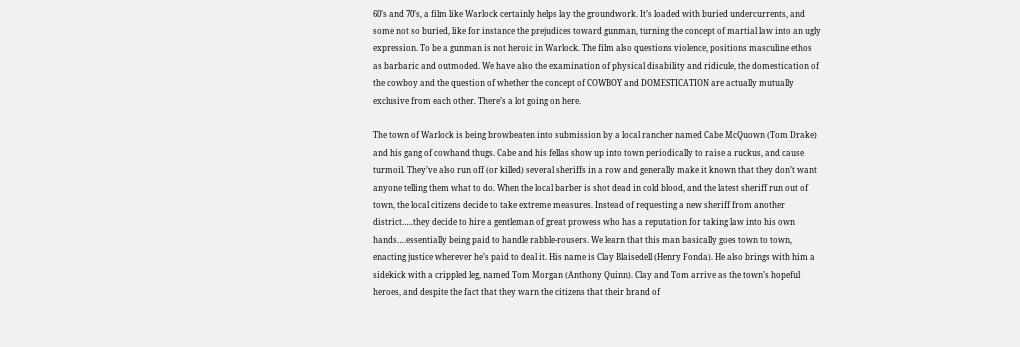60’s and 70’s, a film like Warlock certainly helps lay the groundwork. It’s loaded with buried undercurrents, and some not so buried, like for instance the prejudices toward gunman, turning the concept of martial law into an ugly expression. To be a gunman is not heroic in Warlock. The film also questions violence, positions masculine ethos as barbaric and outmoded. We have also the examination of physical disability and ridicule, the domestication of the cowboy and the question of whether the concept of COWBOY and DOMESTICATION are actually mutually exclusive from each other. There’s a lot going on here.

The town of Warlock is being browbeaten into submission by a local rancher named Cabe McQuown (Tom Drake) and his gang of cowhand thugs. Cabe and his fellas show up into town periodically to raise a ruckus, and cause turmoil. They’ve also run off (or killed) several sheriffs in a row and generally make it known that they don’t want anyone telling them what to do. When the local barber is shot dead in cold blood, and the latest sheriff run out of town, the local citizens decide to take extreme measures. Instead of requesting a new sheriff from another district…..they decide to hire a gentleman of great prowess who has a reputation for taking law into his own hands….essentially being paid to handle rabble-rousers. We learn that this man basically goes town to town, enacting justice wherever he’s paid to deal it. His name is Clay Blaisedell (Henry Fonda). He also brings with him a sidekick with a crippled leg, named Tom Morgan (Anthony Quinn). Clay and Tom arrive as the town’s hopeful heroes, and despite the fact that they warn the citizens that their brand of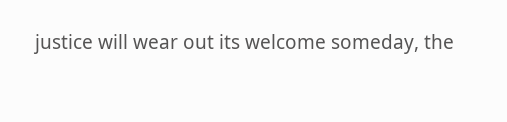justice will wear out its welcome someday, the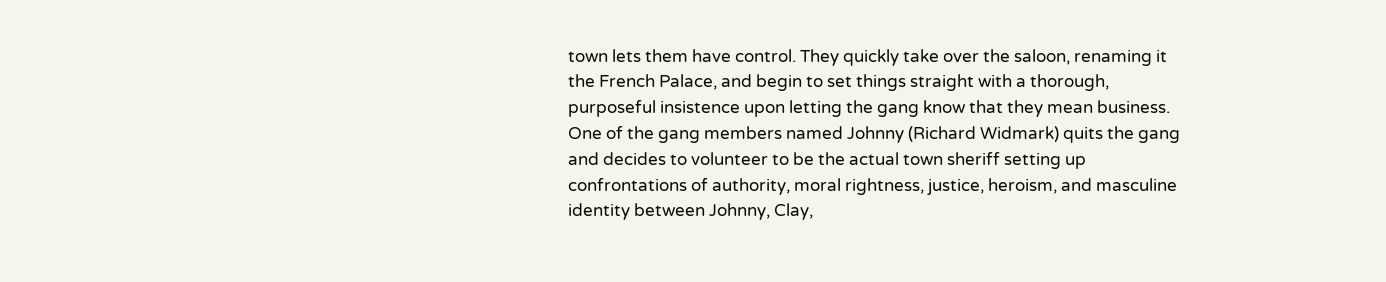town lets them have control. They quickly take over the saloon, renaming it the French Palace, and begin to set things straight with a thorough, purposeful insistence upon letting the gang know that they mean business. One of the gang members named Johnny (Richard Widmark) quits the gang and decides to volunteer to be the actual town sheriff setting up confrontations of authority, moral rightness, justice, heroism, and masculine identity between Johnny, Clay,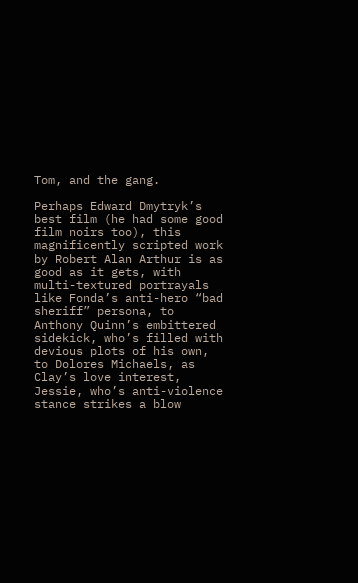Tom, and the gang.

Perhaps Edward Dmytryk’s best film (he had some good film noirs too), this magnificently scripted work by Robert Alan Arthur is as good as it gets, with multi-textured portrayals like Fonda’s anti-hero “bad sheriff” persona, to Anthony Quinn’s embittered sidekick, who’s filled with devious plots of his own, to Dolores Michaels, as Clay’s love interest, Jessie, who’s anti-violence stance strikes a blow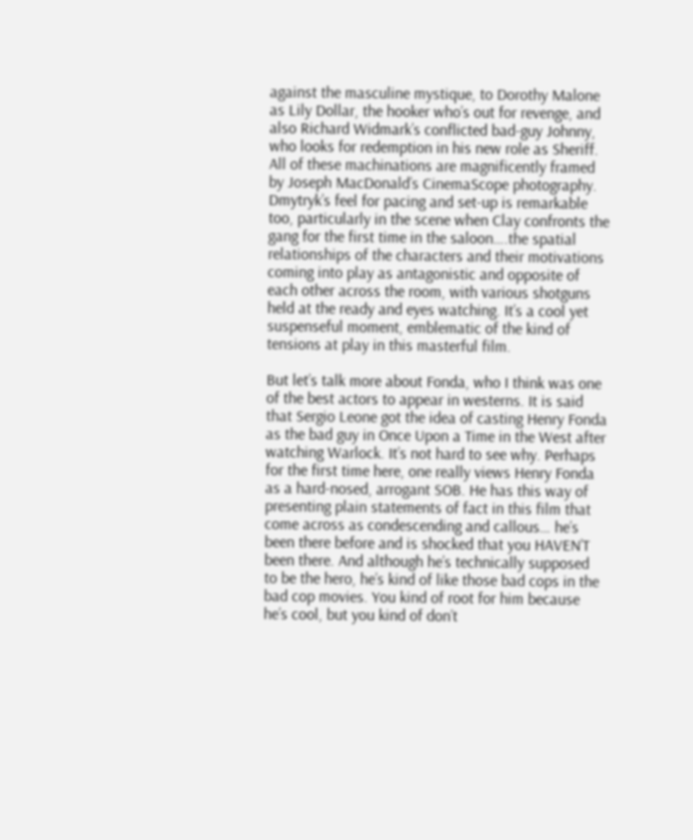against the masculine mystique, to Dorothy Malone as Lily Dollar, the hooker who’s out for revenge, and also Richard Widmark’s conflicted bad-guy Johnny, who looks for redemption in his new role as Sheriff. All of these machinations are magnificently framed by Joseph MacDonald’s CinemaScope photography. Dmytryk’s feel for pacing and set-up is remarkable too, particularly in the scene when Clay confronts the gang for the first time in the saloon….the spatial relationships of the characters and their motivations coming into play as antagonistic and opposite of each other across the room, with various shotguns held at the ready and eyes watching. It’s a cool yet suspenseful moment, emblematic of the kind of tensions at play in this masterful film.

But let’s talk more about Fonda, who I think was one of the best actors to appear in westerns. It is said that Sergio Leone got the idea of casting Henry Fonda as the bad guy in Once Upon a Time in the West after watching Warlock. It’s not hard to see why. Perhaps for the first time here, one really views Henry Fonda as a hard-nosed, arrogant SOB. He has this way of presenting plain statements of fact in this film that come across as condescending and callous… he’s been there before and is shocked that you HAVEN’T been there. And although he’s technically supposed to be the hero, he’s kind of like those bad cops in the bad cop movies. You kind of root for him because he’s cool, but you kind of don’t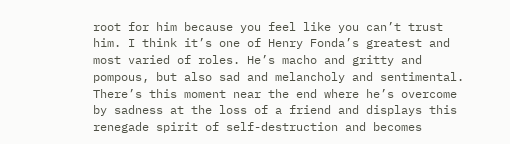root for him because you feel like you can’t trust him. I think it’s one of Henry Fonda’s greatest and most varied of roles. He’s macho and gritty and pompous, but also sad and melancholy and sentimental. There’s this moment near the end where he’s overcome by sadness at the loss of a friend and displays this renegade spirit of self-destruction and becomes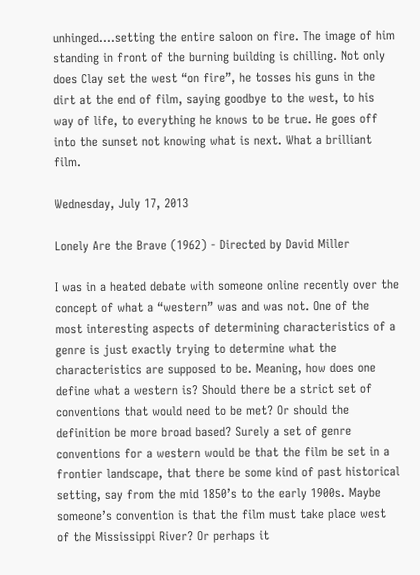unhinged….setting the entire saloon on fire. The image of him standing in front of the burning building is chilling. Not only does Clay set the west “on fire”, he tosses his guns in the dirt at the end of film, saying goodbye to the west, to his way of life, to everything he knows to be true. He goes off into the sunset not knowing what is next. What a brilliant film.

Wednesday, July 17, 2013

Lonely Are the Brave (1962) - Directed by David Miller

I was in a heated debate with someone online recently over the concept of what a “western” was and was not. One of the most interesting aspects of determining characteristics of a genre is just exactly trying to determine what the characteristics are supposed to be. Meaning, how does one define what a western is? Should there be a strict set of conventions that would need to be met? Or should the definition be more broad based? Surely a set of genre conventions for a western would be that the film be set in a frontier landscape, that there be some kind of past historical setting, say from the mid 1850’s to the early 1900s. Maybe someone’s convention is that the film must take place west of the Mississippi River? Or perhaps it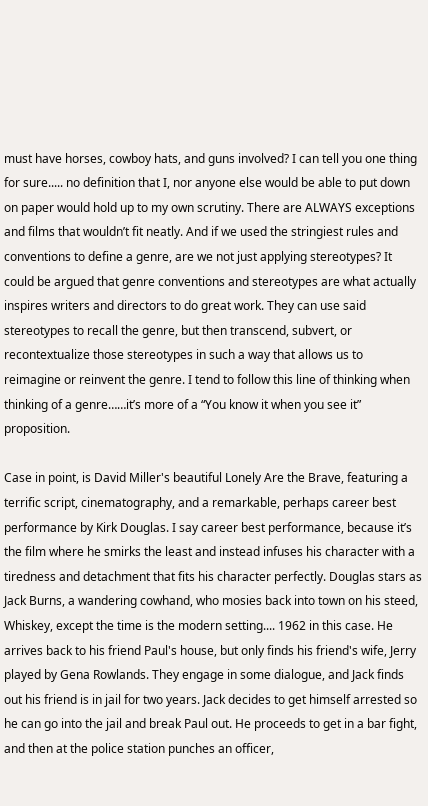must have horses, cowboy hats, and guns involved? I can tell you one thing for sure..... no definition that I, nor anyone else would be able to put down on paper would hold up to my own scrutiny. There are ALWAYS exceptions and films that wouldn’t fit neatly. And if we used the stringiest rules and conventions to define a genre, are we not just applying stereotypes? It could be argued that genre conventions and stereotypes are what actually inspires writers and directors to do great work. They can use said stereotypes to recall the genre, but then transcend, subvert, or recontextualize those stereotypes in such a way that allows us to reimagine or reinvent the genre. I tend to follow this line of thinking when thinking of a genre……it’s more of a “You know it when you see it” proposition.

Case in point, is David Miller's beautiful Lonely Are the Brave, featuring a terrific script, cinematography, and a remarkable, perhaps career best performance by Kirk Douglas. I say career best performance, because it’s the film where he smirks the least and instead infuses his character with a tiredness and detachment that fits his character perfectly. Douglas stars as Jack Burns, a wandering cowhand, who mosies back into town on his steed, Whiskey, except the time is the modern setting.... 1962 in this case. He arrives back to his friend Paul's house, but only finds his friend's wife, Jerry played by Gena Rowlands. They engage in some dialogue, and Jack finds out his friend is in jail for two years. Jack decides to get himself arrested so he can go into the jail and break Paul out. He proceeds to get in a bar fight, and then at the police station punches an officer,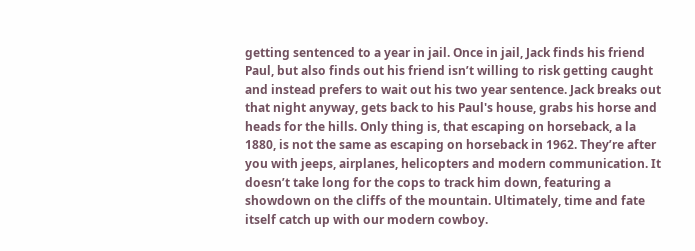getting sentenced to a year in jail. Once in jail, Jack finds his friend Paul, but also finds out his friend isn’t willing to risk getting caught and instead prefers to wait out his two year sentence. Jack breaks out that night anyway, gets back to his Paul's house, grabs his horse and heads for the hills. Only thing is, that escaping on horseback, a la 1880, is not the same as escaping on horseback in 1962. They’re after you with jeeps, airplanes, helicopters and modern communication. It doesn’t take long for the cops to track him down, featuring a showdown on the cliffs of the mountain. Ultimately, time and fate itself catch up with our modern cowboy.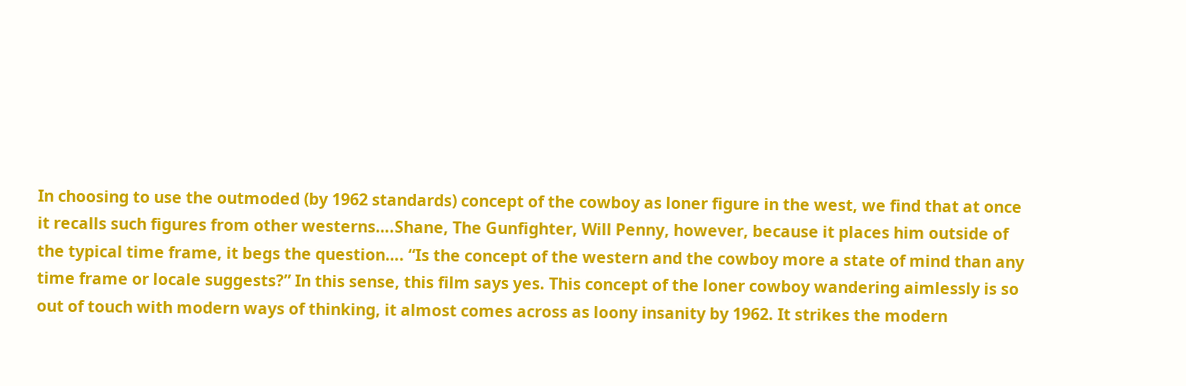In choosing to use the outmoded (by 1962 standards) concept of the cowboy as loner figure in the west, we find that at once it recalls such figures from other westerns….Shane, The Gunfighter, Will Penny, however, because it places him outside of the typical time frame, it begs the question…. “Is the concept of the western and the cowboy more a state of mind than any time frame or locale suggests?” In this sense, this film says yes. This concept of the loner cowboy wandering aimlessly is so out of touch with modern ways of thinking, it almost comes across as loony insanity by 1962. It strikes the modern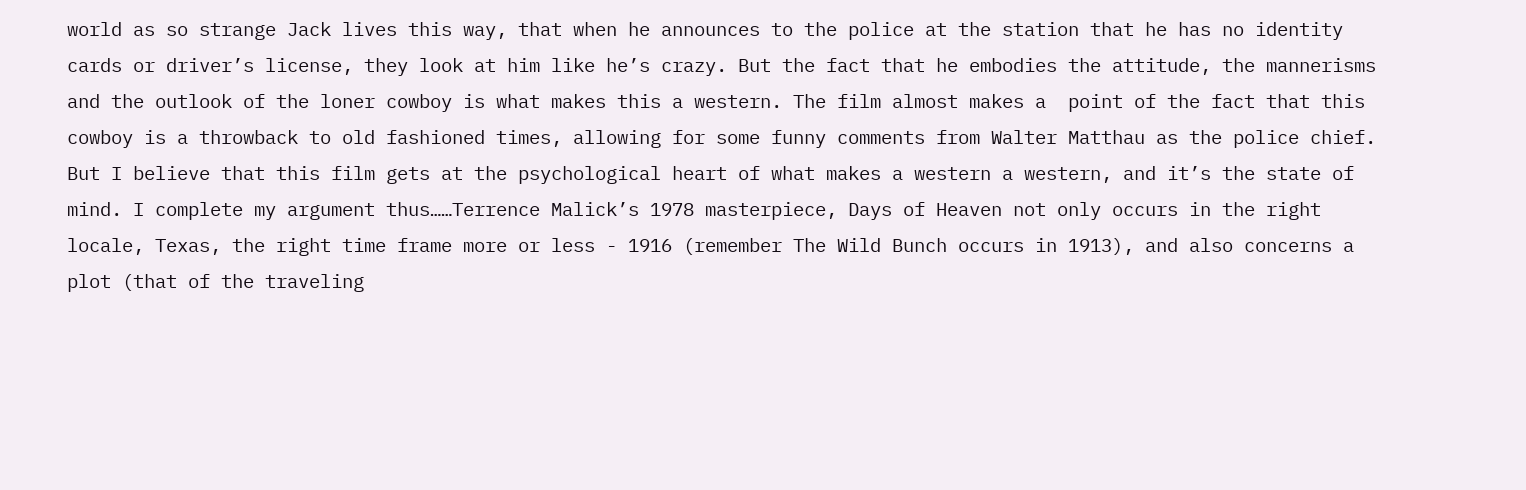world as so strange Jack lives this way, that when he announces to the police at the station that he has no identity cards or driver’s license, they look at him like he’s crazy. But the fact that he embodies the attitude, the mannerisms and the outlook of the loner cowboy is what makes this a western. The film almost makes a  point of the fact that this cowboy is a throwback to old fashioned times, allowing for some funny comments from Walter Matthau as the police chief. But I believe that this film gets at the psychological heart of what makes a western a western, and it’s the state of mind. I complete my argument thus……Terrence Malick’s 1978 masterpiece, Days of Heaven not only occurs in the right locale, Texas, the right time frame more or less - 1916 (remember The Wild Bunch occurs in 1913), and also concerns a plot (that of the traveling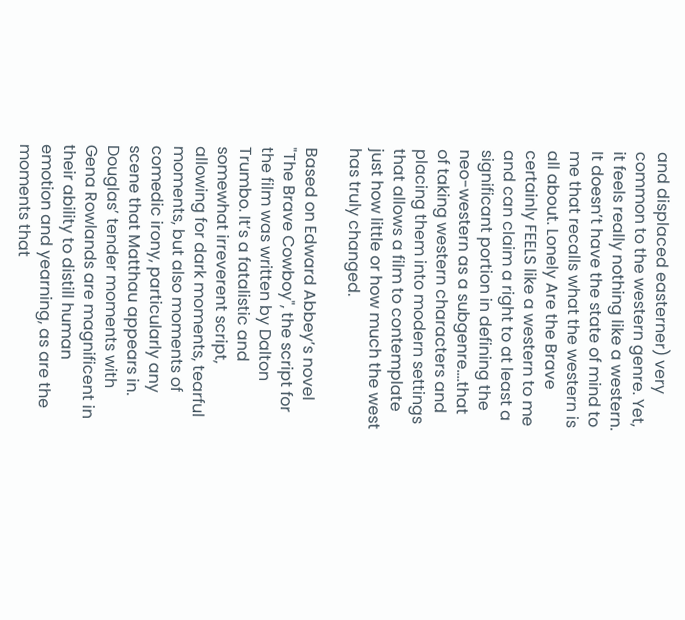and displaced easterner) very common to the western genre. Yet, it feels really nothing like a western. It doesn’t have the state of mind to me that recalls what the western is all about. Lonely Are the Brave certainly FEELS like a western to me and can claim a right to at least a significant portion in defining the neo-western as a subgenre….that of taking western characters and placing them into modern settings that allows a film to contemplate just how little or how much the west has truly changed.

Based on Edward Abbey’s novel "The Brave Cowboy", the script for the film was written by Dalton Trumbo. It’s a fatalistic and somewhat irreverent script, allowing for dark moments, tearful moments, but also moments of comedic irony, particularly any scene that Matthau appears in. Douglas’ tender moments with Gena Rowlands are magnificent in their ability to distill human emotion and yearning, as are the moments that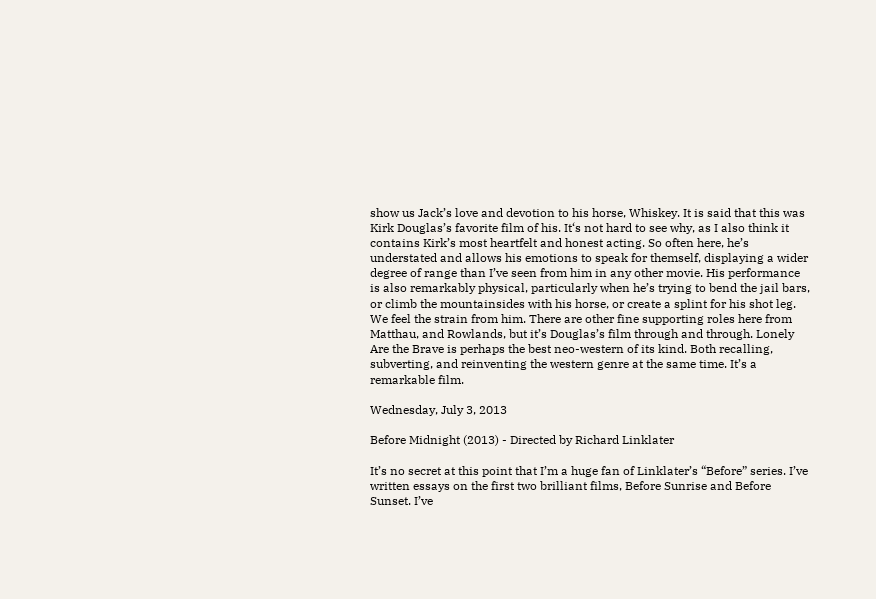show us Jack’s love and devotion to his horse, Whiskey. It is said that this was Kirk Douglas’s favorite film of his. It‘s not hard to see why, as I also think it contains Kirk’s most heartfelt and honest acting. So often here, he’s understated and allows his emotions to speak for themself, displaying a wider degree of range than I’ve seen from him in any other movie. His performance is also remarkably physical, particularly when he’s trying to bend the jail bars, or climb the mountainsides with his horse, or create a splint for his shot leg. We feel the strain from him. There are other fine supporting roles here from Matthau, and Rowlands, but it’s Douglas’s film through and through. Lonely Are the Brave is perhaps the best neo-western of its kind. Both recalling, subverting, and reinventing the western genre at the same time. It’s a remarkable film.

Wednesday, July 3, 2013

Before Midnight (2013) - Directed by Richard Linklater

It’s no secret at this point that I’m a huge fan of Linklater’s “Before” series. I’ve written essays on the first two brilliant films, Before Sunrise and Before Sunset. I’ve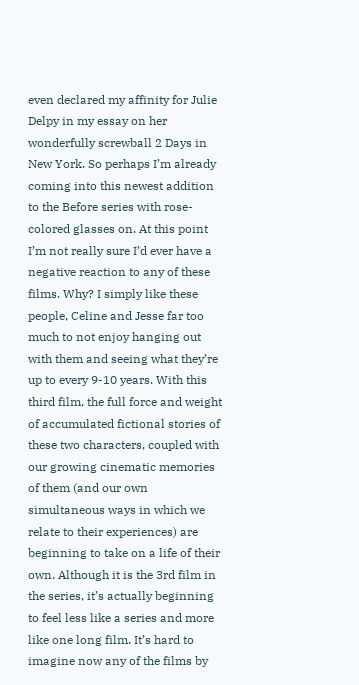even declared my affinity for Julie Delpy in my essay on her wonderfully screwball 2 Days in New York. So perhaps I’m already coming into this newest addition to the Before series with rose-colored glasses on. At this point I’m not really sure I’d ever have a negative reaction to any of these films. Why? I simply like these people, Celine and Jesse far too much to not enjoy hanging out with them and seeing what they’re up to every 9-10 years. With this third film, the full force and weight of accumulated fictional stories of these two characters, coupled with our growing cinematic memories of them (and our own simultaneous ways in which we relate to their experiences) are beginning to take on a life of their own. Although it is the 3rd film in the series, it’s actually beginning to feel less like a series and more like one long film. It’s hard to imagine now any of the films by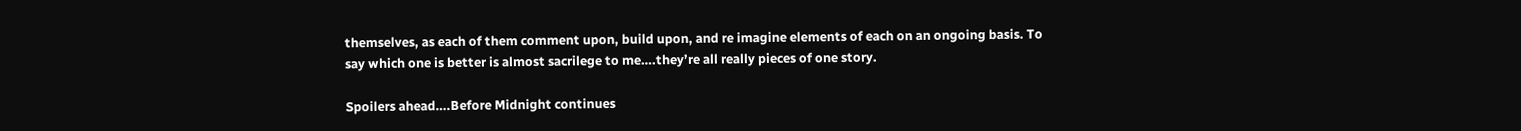themselves, as each of them comment upon, build upon, and re imagine elements of each on an ongoing basis. To say which one is better is almost sacrilege to me….they’re all really pieces of one story.

Spoilers ahead….Before Midnight continues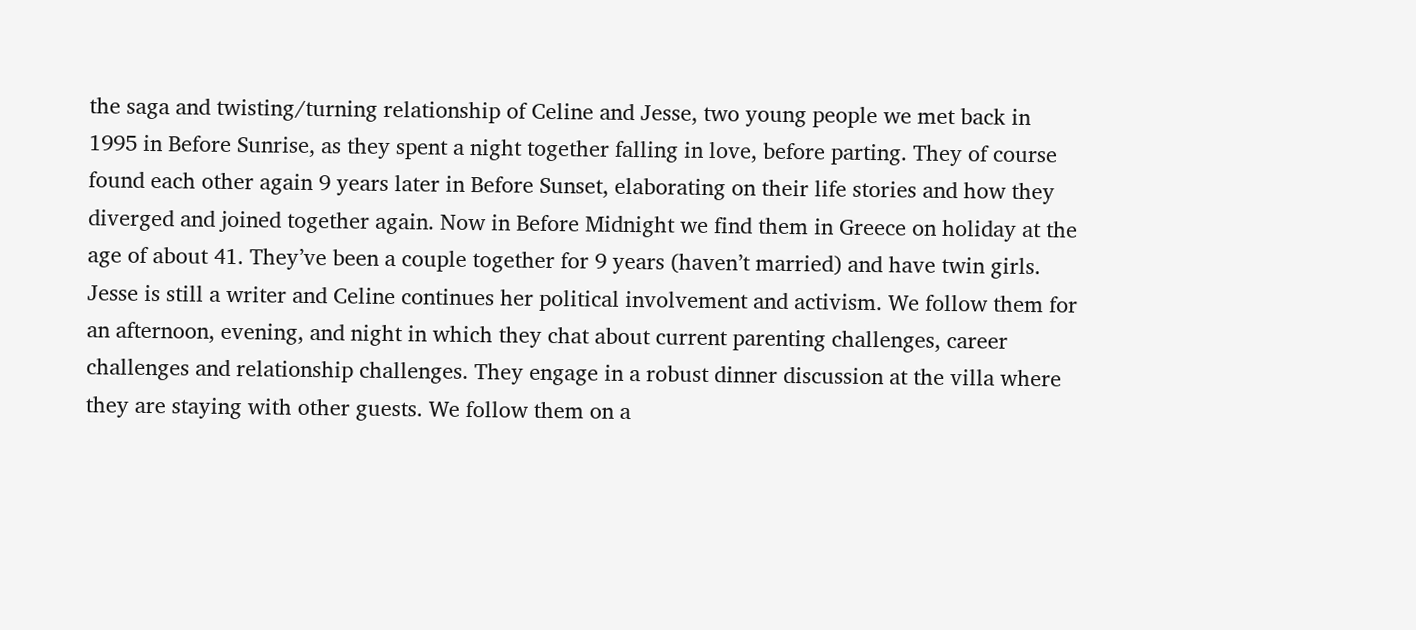the saga and twisting/turning relationship of Celine and Jesse, two young people we met back in 1995 in Before Sunrise, as they spent a night together falling in love, before parting. They of course found each other again 9 years later in Before Sunset, elaborating on their life stories and how they diverged and joined together again. Now in Before Midnight we find them in Greece on holiday at the age of about 41. They’ve been a couple together for 9 years (haven’t married) and have twin girls. Jesse is still a writer and Celine continues her political involvement and activism. We follow them for an afternoon, evening, and night in which they chat about current parenting challenges, career challenges and relationship challenges. They engage in a robust dinner discussion at the villa where they are staying with other guests. We follow them on a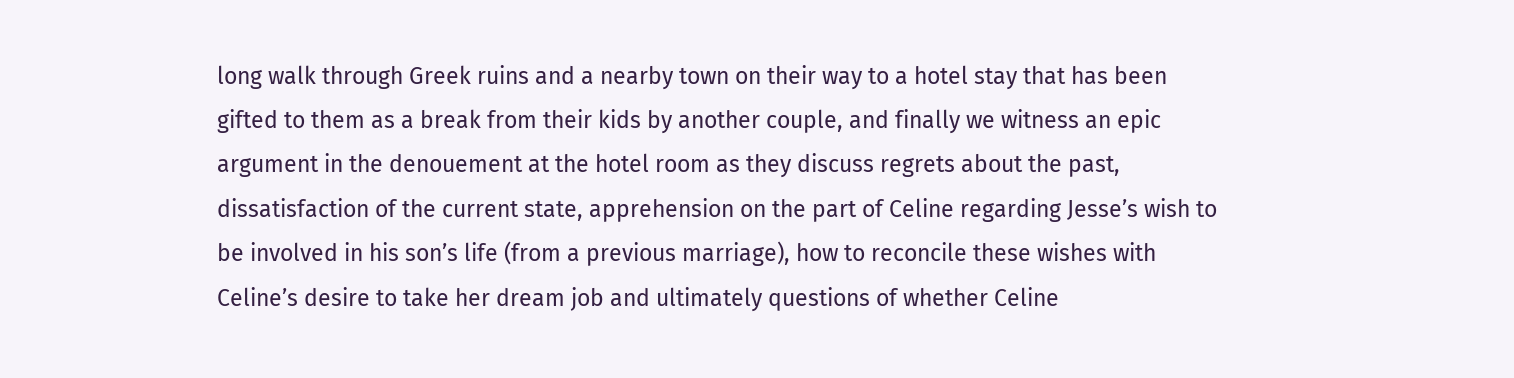long walk through Greek ruins and a nearby town on their way to a hotel stay that has been gifted to them as a break from their kids by another couple, and finally we witness an epic argument in the denouement at the hotel room as they discuss regrets about the past, dissatisfaction of the current state, apprehension on the part of Celine regarding Jesse’s wish to be involved in his son’s life (from a previous marriage), how to reconcile these wishes with Celine’s desire to take her dream job and ultimately questions of whether Celine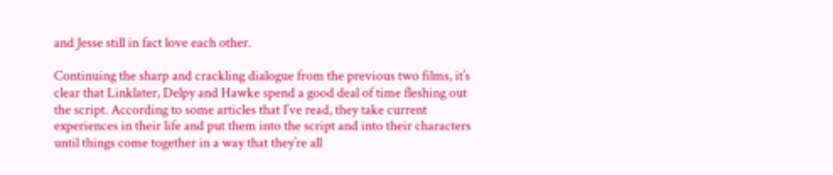and Jesse still in fact love each other.

Continuing the sharp and crackling dialogue from the previous two films, it’s clear that Linklater, Delpy and Hawke spend a good deal of time fleshing out the script. According to some articles that I’ve read, they take current experiences in their life and put them into the script and into their characters until things come together in a way that they’re all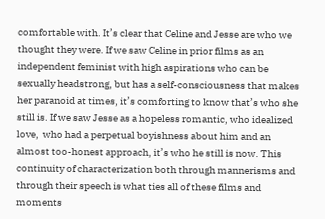comfortable with. It’s clear that Celine and Jesse are who we thought they were. If we saw Celine in prior films as an independent feminist with high aspirations who can be sexually headstrong, but has a self-consciousness that makes her paranoid at times, it’s comforting to know that’s who she still is. If we saw Jesse as a hopeless romantic, who idealized love,  who had a perpetual boyishness about him and an almost too-honest approach, it’s who he still is now. This continuity of characterization both through mannerisms and through their speech is what ties all of these films and moments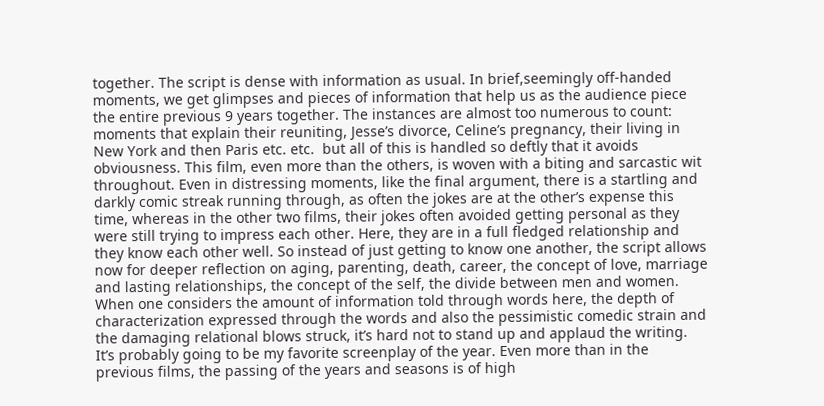together. The script is dense with information as usual. In brief,seemingly off-handed moments, we get glimpses and pieces of information that help us as the audience piece the entire previous 9 years together. The instances are almost too numerous to count: moments that explain their reuniting, Jesse’s divorce, Celine’s pregnancy, their living in New York and then Paris etc. etc.  but all of this is handled so deftly that it avoids obviousness. This film, even more than the others, is woven with a biting and sarcastic wit throughout. Even in distressing moments, like the final argument, there is a startling and darkly comic streak running through, as often the jokes are at the other’s expense this time, whereas in the other two films, their jokes often avoided getting personal as they were still trying to impress each other. Here, they are in a full fledged relationship and they know each other well. So instead of just getting to know one another, the script allows now for deeper reflection on aging, parenting, death, career, the concept of love, marriage and lasting relationships, the concept of the self, the divide between men and women. When one considers the amount of information told through words here, the depth of characterization expressed through the words and also the pessimistic comedic strain and the damaging relational blows struck, it’s hard not to stand up and applaud the writing. It’s probably going to be my favorite screenplay of the year. Even more than in the previous films, the passing of the years and seasons is of high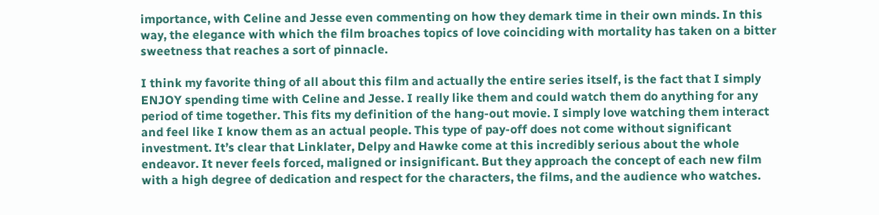importance, with Celine and Jesse even commenting on how they demark time in their own minds. In this way, the elegance with which the film broaches topics of love coinciding with mortality has taken on a bitter sweetness that reaches a sort of pinnacle.

I think my favorite thing of all about this film and actually the entire series itself, is the fact that I simply ENJOY spending time with Celine and Jesse. I really like them and could watch them do anything for any period of time together. This fits my definition of the hang-out movie. I simply love watching them interact and feel like I know them as an actual people. This type of pay-off does not come without significant investment. It’s clear that Linklater, Delpy and Hawke come at this incredibly serious about the whole endeavor. It never feels forced, maligned or insignificant. But they approach the concept of each new film with a high degree of dedication and respect for the characters, the films, and the audience who watches.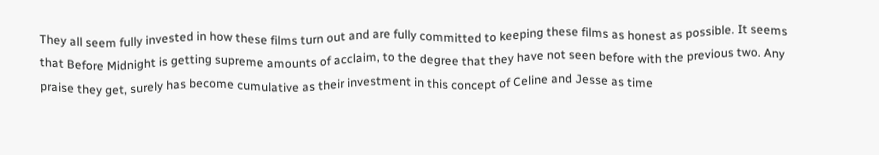They all seem fully invested in how these films turn out and are fully committed to keeping these films as honest as possible. It seems that Before Midnight is getting supreme amounts of acclaim, to the degree that they have not seen before with the previous two. Any praise they get, surely has become cumulative as their investment in this concept of Celine and Jesse as time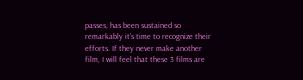passes, has been sustained so remarkably it’s time to recognize their efforts. If they never make another film, I will feel that these 3 films are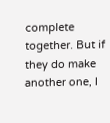complete together. But if they do make another one, I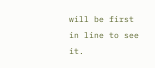will be first in line to see it.